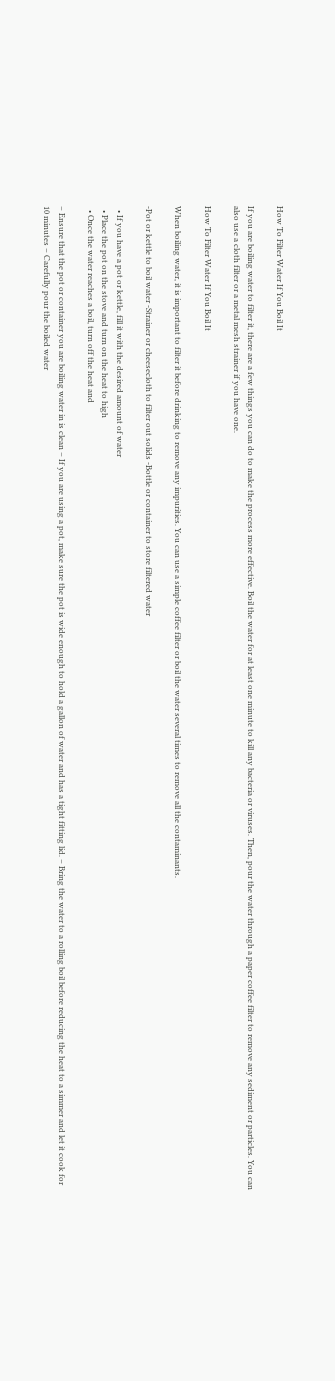How To Filter Water If You Boil It

If you are boiling water to filter it, there are a few things you can do to make the process more effective. Boil the water for at least one minute to kill any bacteria or viruses. Then, pour the water through a paper coffee filter to remove any sediment or particles. You can also use a cloth filter or a metal mesh strainer if you have one.

How To Filter Water If You Boil It

When boiling water, it is important to filter it before drinking to remove any impurities. You can use a simple coffee filter or boil the water several times to remove all the contaminants.

-Pot or kettle to boil water -Strainer or cheesecloth to filter out solids -Bottle or container to store filtered water

  • If you have a pot or kettle, fill it with the desired amount of water
  • Place the pot on the stove and turn on the heat to high
  • Once the water reaches a boil, turn off the heat and

– Ensure that the pot or container you are boiling water in is clean – If you are using a pot, make sure the pot is wide enough to hold a gallon of water and has a tight fitting lid. – Bring the water to a rolling boil before reducing the heat to a simmer and let it cook for 10 minutes – Carefully pour the boiled water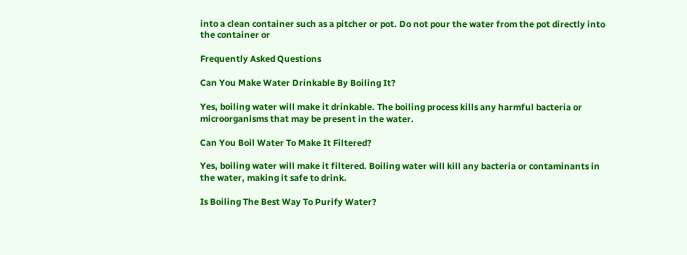into a clean container such as a pitcher or pot. Do not pour the water from the pot directly into the container or

Frequently Asked Questions

Can You Make Water Drinkable By Boiling It?

Yes, boiling water will make it drinkable. The boiling process kills any harmful bacteria or microorganisms that may be present in the water.

Can You Boil Water To Make It Filtered?

Yes, boiling water will make it filtered. Boiling water will kill any bacteria or contaminants in the water, making it safe to drink.

Is Boiling The Best Way To Purify Water?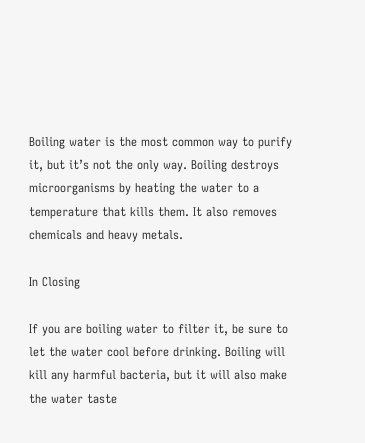Boiling water is the most common way to purify it, but it’s not the only way. Boiling destroys microorganisms by heating the water to a temperature that kills them. It also removes chemicals and heavy metals.

In Closing

If you are boiling water to filter it, be sure to let the water cool before drinking. Boiling will kill any harmful bacteria, but it will also make the water taste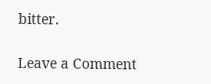bitter.

Leave a Comment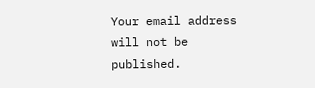Your email address will not be published.